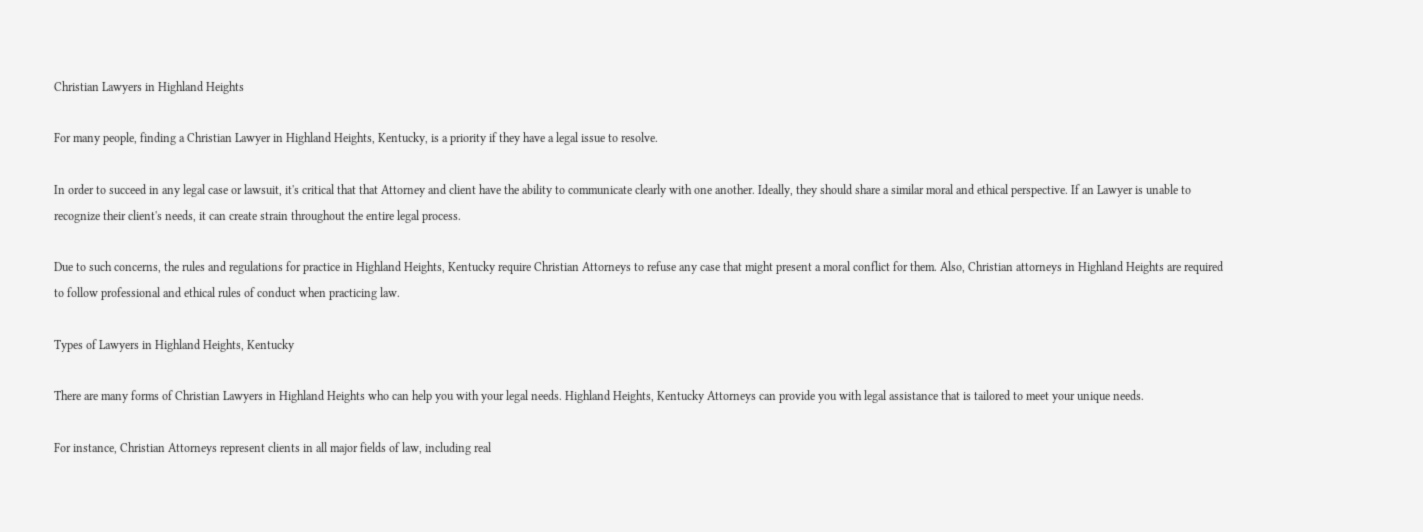Christian Lawyers in Highland Heights

For many people, finding a Christian Lawyer in Highland Heights, Kentucky, is a priority if they have a legal issue to resolve.

In order to succeed in any legal case or lawsuit, it's critical that that Attorney and client have the ability to communicate clearly with one another. Ideally, they should share a similar moral and ethical perspective. If an Lawyer is unable to recognize their client's needs, it can create strain throughout the entire legal process.

Due to such concerns, the rules and regulations for practice in Highland Heights, Kentucky require Christian Attorneys to refuse any case that might present a moral conflict for them. Also, Christian attorneys in Highland Heights are required to follow professional and ethical rules of conduct when practicing law.

Types of Lawyers in Highland Heights, Kentucky

There are many forms of Christian Lawyers in Highland Heights who can help you with your legal needs. Highland Heights, Kentucky Attorneys can provide you with legal assistance that is tailored to meet your unique needs.

For instance, Christian Attorneys represent clients in all major fields of law, including real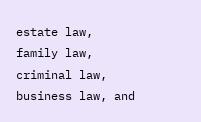estate law, family law, criminal law, business law, and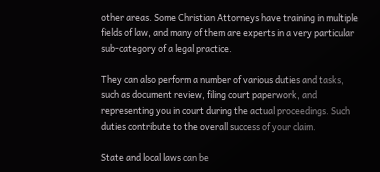other areas. Some Christian Attorneys have training in multiple fields of law, and many of them are experts in a very particular sub-category of a legal practice.

They can also perform a number of various duties and tasks, such as document review, filing court paperwork, and representing you in court during the actual proceedings. Such duties contribute to the overall success of your claim.

State and local laws can be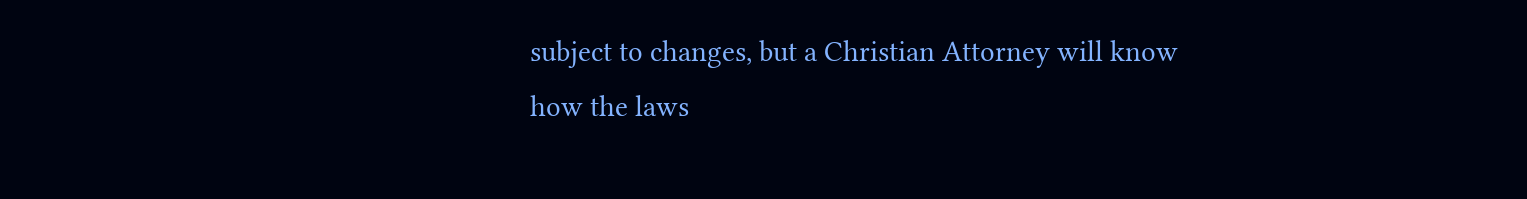subject to changes, but a Christian Attorney will know how the laws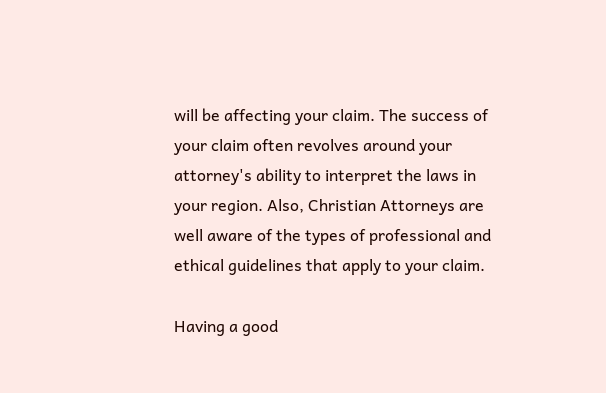will be affecting your claim. The success of your claim often revolves around your attorney's ability to interpret the laws in your region. Also, Christian Attorneys are well aware of the types of professional and ethical guidelines that apply to your claim.

Having a good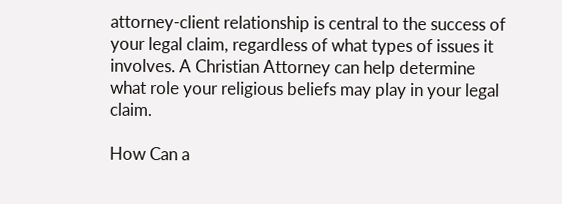attorney-client relationship is central to the success of your legal claim, regardless of what types of issues it involves. A Christian Attorney can help determine what role your religious beliefs may play in your legal claim.

How Can a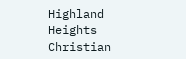Highland Heights Christian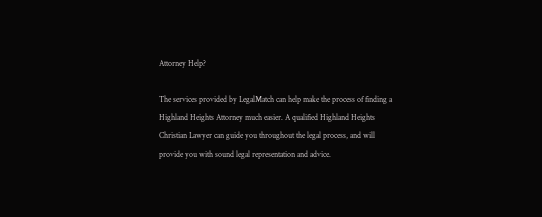Attorney Help?

The services provided by LegalMatch can help make the process of finding a Highland Heights Attorney much easier. A qualified Highland Heights Christian Lawyer can guide you throughout the legal process, and will provide you with sound legal representation and advice.